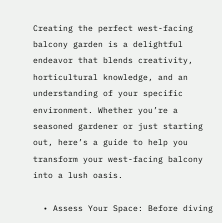Creating the perfect west-facing balcony garden is a delightful endeavor that blends creativity, horticultural knowledge, and an understanding of your specific environment. Whether you’re a seasoned gardener or just starting out, here’s a guide to help you transform your west-facing balcony into a lush oasis.

  • Assess Your Space: Before diving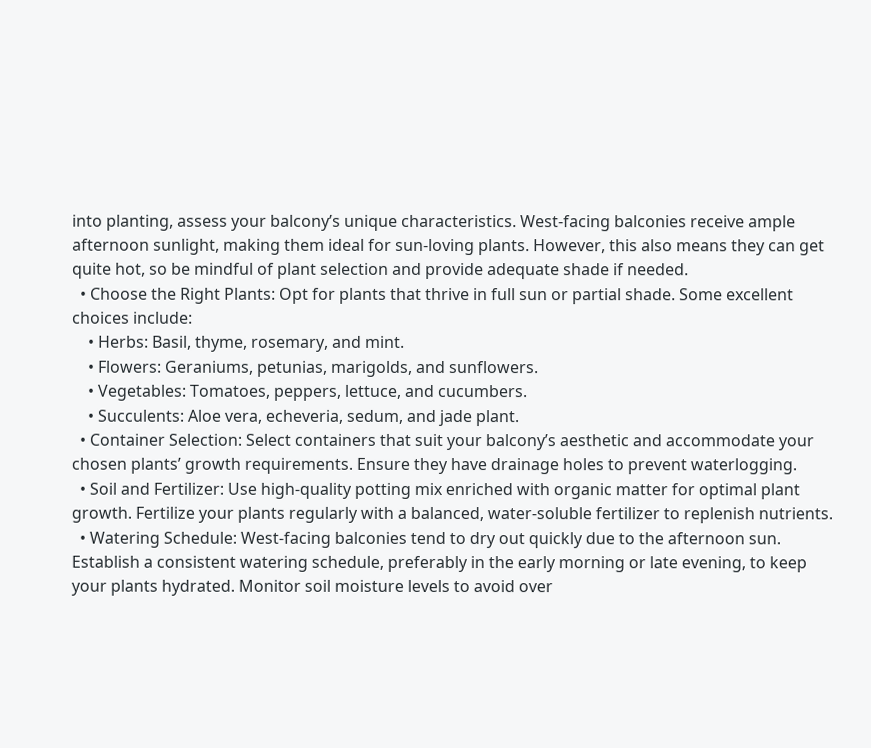into planting, assess your balcony’s unique characteristics. West-facing balconies receive ample afternoon sunlight, making them ideal for sun-loving plants. However, this also means they can get quite hot, so be mindful of plant selection and provide adequate shade if needed.
  • Choose the Right Plants: Opt for plants that thrive in full sun or partial shade. Some excellent choices include:
    • Herbs: Basil, thyme, rosemary, and mint.
    • Flowers: Geraniums, petunias, marigolds, and sunflowers.
    • Vegetables: Tomatoes, peppers, lettuce, and cucumbers.
    • Succulents: Aloe vera, echeveria, sedum, and jade plant.
  • Container Selection: Select containers that suit your balcony’s aesthetic and accommodate your chosen plants’ growth requirements. Ensure they have drainage holes to prevent waterlogging.
  • Soil and Fertilizer: Use high-quality potting mix enriched with organic matter for optimal plant growth. Fertilize your plants regularly with a balanced, water-soluble fertilizer to replenish nutrients.
  • Watering Schedule: West-facing balconies tend to dry out quickly due to the afternoon sun. Establish a consistent watering schedule, preferably in the early morning or late evening, to keep your plants hydrated. Monitor soil moisture levels to avoid over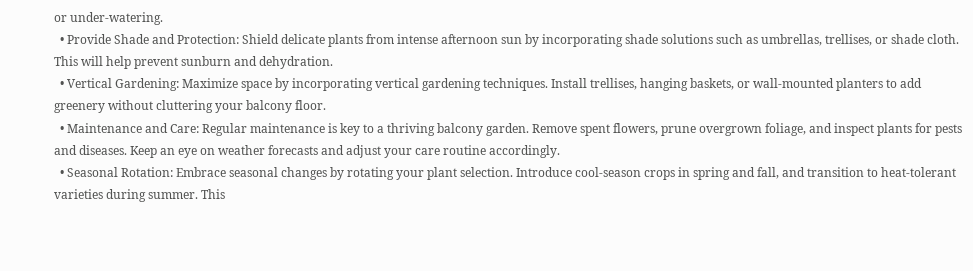or under-watering.
  • Provide Shade and Protection: Shield delicate plants from intense afternoon sun by incorporating shade solutions such as umbrellas, trellises, or shade cloth. This will help prevent sunburn and dehydration.
  • Vertical Gardening: Maximize space by incorporating vertical gardening techniques. Install trellises, hanging baskets, or wall-mounted planters to add greenery without cluttering your balcony floor.
  • Maintenance and Care: Regular maintenance is key to a thriving balcony garden. Remove spent flowers, prune overgrown foliage, and inspect plants for pests and diseases. Keep an eye on weather forecasts and adjust your care routine accordingly.
  • Seasonal Rotation: Embrace seasonal changes by rotating your plant selection. Introduce cool-season crops in spring and fall, and transition to heat-tolerant varieties during summer. This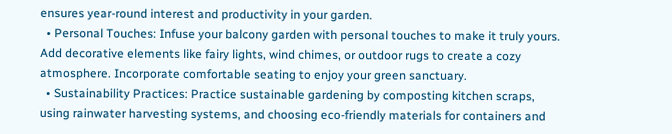ensures year-round interest and productivity in your garden.
  • Personal Touches: Infuse your balcony garden with personal touches to make it truly yours. Add decorative elements like fairy lights, wind chimes, or outdoor rugs to create a cozy atmosphere. Incorporate comfortable seating to enjoy your green sanctuary.
  • Sustainability Practices: Practice sustainable gardening by composting kitchen scraps, using rainwater harvesting systems, and choosing eco-friendly materials for containers and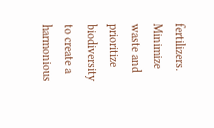fertilizers. Minimize waste and prioritize biodiversity to create a harmonious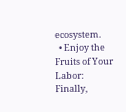ecosystem.
  • Enjoy the Fruits of Your Labor: Finally,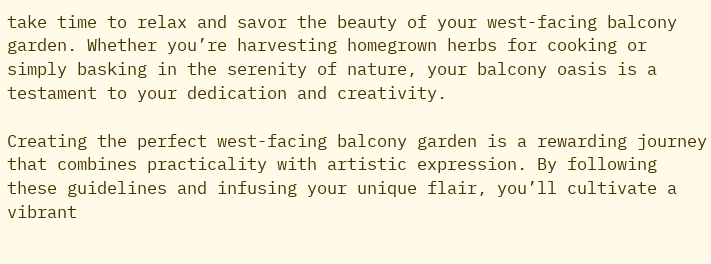take time to relax and savor the beauty of your west-facing balcony garden. Whether you’re harvesting homegrown herbs for cooking or simply basking in the serenity of nature, your balcony oasis is a testament to your dedication and creativity.

Creating the perfect west-facing balcony garden is a rewarding journey that combines practicality with artistic expression. By following these guidelines and infusing your unique flair, you’ll cultivate a vibrant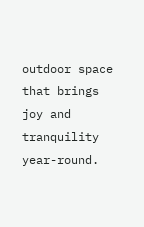outdoor space that brings joy and tranquility year-round.